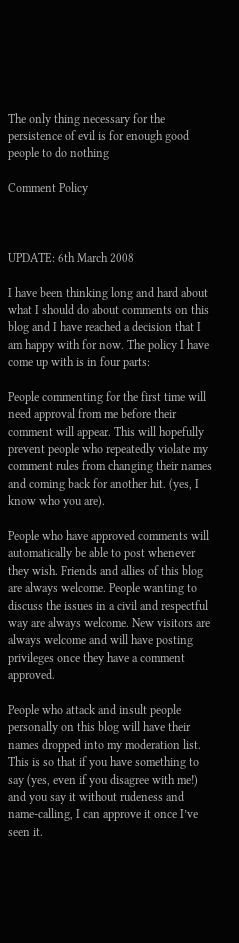The only thing necessary for the persistence of evil is for enough good people to do nothing

Comment Policy



UPDATE: 6th March 2008

I have been thinking long and hard about what I should do about comments on this blog and I have reached a decision that I am happy with for now. The policy I have come up with is in four parts:

People commenting for the first time will need approval from me before their comment will appear. This will hopefully prevent people who repeatedly violate my comment rules from changing their names and coming back for another hit. (yes, I know who you are).

People who have approved comments will automatically be able to post whenever they wish. Friends and allies of this blog are always welcome. People wanting to discuss the issues in a civil and respectful way are always welcome. New visitors are always welcome and will have posting privileges once they have a comment approved.

People who attack and insult people personally on this blog will have their names dropped into my moderation list. This is so that if you have something to say (yes, even if you disagree with me!) and you say it without rudeness and name-calling, I can approve it once I’ve seen it.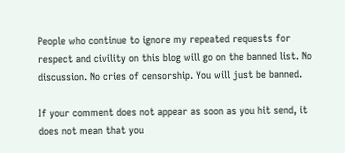People who continue to ignore my repeated requests for respect and civility on this blog will go on the banned list. No discussion. No cries of censorship. You will just be banned.

If your comment does not appear as soon as you hit send, it does not mean that you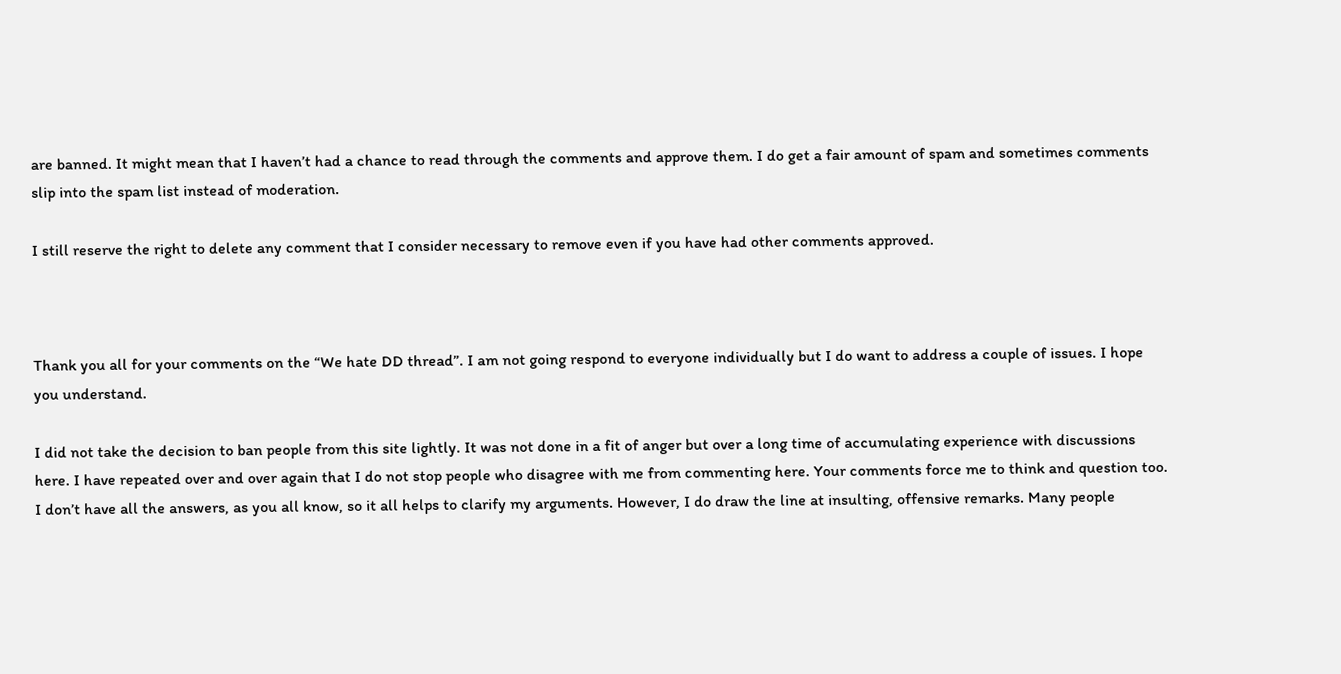are banned. It might mean that I haven’t had a chance to read through the comments and approve them. I do get a fair amount of spam and sometimes comments slip into the spam list instead of moderation.

I still reserve the right to delete any comment that I consider necessary to remove even if you have had other comments approved.



Thank you all for your comments on the “We hate DD thread”. I am not going respond to everyone individually but I do want to address a couple of issues. I hope you understand.

I did not take the decision to ban people from this site lightly. It was not done in a fit of anger but over a long time of accumulating experience with discussions here. I have repeated over and over again that I do not stop people who disagree with me from commenting here. Your comments force me to think and question too. I don’t have all the answers, as you all know, so it all helps to clarify my arguments. However, I do draw the line at insulting, offensive remarks. Many people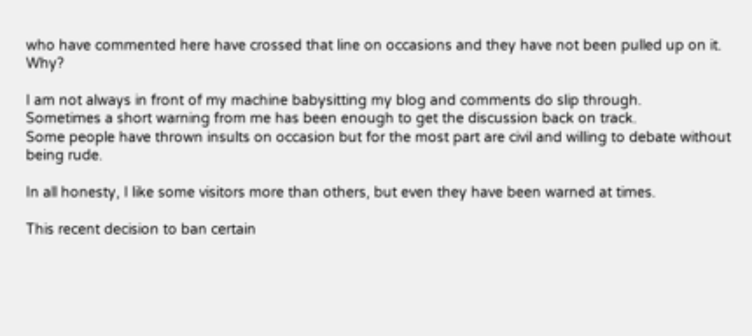who have commented here have crossed that line on occasions and they have not been pulled up on it. Why?

I am not always in front of my machine babysitting my blog and comments do slip through.
Sometimes a short warning from me has been enough to get the discussion back on track.
Some people have thrown insults on occasion but for the most part are civil and willing to debate without being rude.

In all honesty, I like some visitors more than others, but even they have been warned at times.

This recent decision to ban certain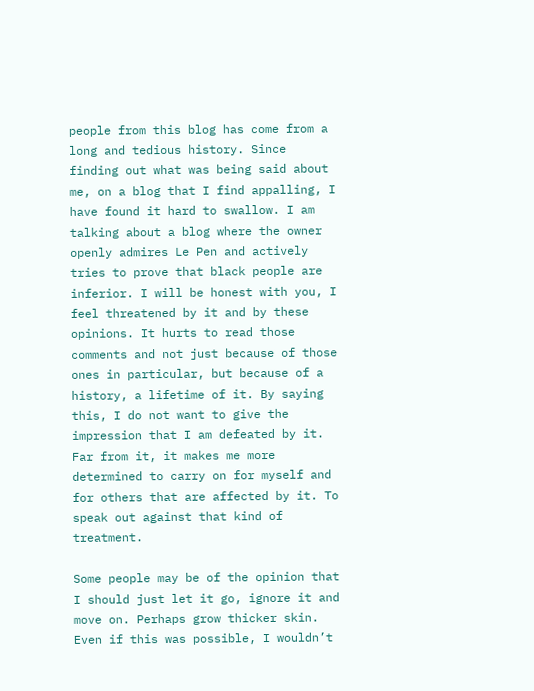people from this blog has come from a long and tedious history. Since finding out what was being said about me, on a blog that I find appalling, I have found it hard to swallow. I am talking about a blog where the owner openly admires Le Pen and actively tries to prove that black people are inferior. I will be honest with you, I feel threatened by it and by these opinions. It hurts to read those comments and not just because of those ones in particular, but because of a history, a lifetime of it. By saying this, I do not want to give the impression that I am defeated by it. Far from it, it makes me more determined to carry on for myself and for others that are affected by it. To speak out against that kind of treatment.

Some people may be of the opinion that I should just let it go, ignore it and move on. Perhaps grow thicker skin. Even if this was possible, I wouldn’t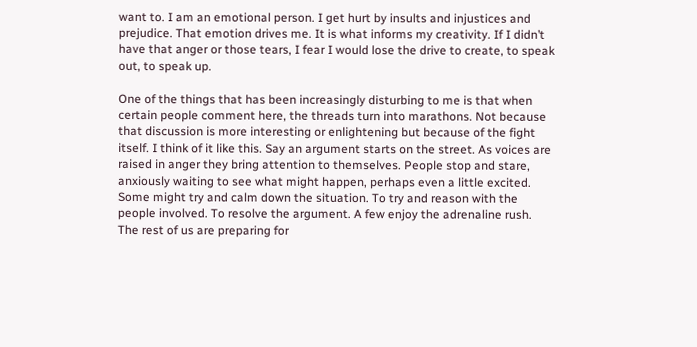want to. I am an emotional person. I get hurt by insults and injustices and prejudice. That emotion drives me. It is what informs my creativity. If I didn’t have that anger or those tears, I fear I would lose the drive to create, to speak out, to speak up.

One of the things that has been increasingly disturbing to me is that when certain people comment here, the threads turn into marathons. Not because that discussion is more interesting or enlightening but because of the fight itself. I think of it like this. Say an argument starts on the street. As voices are raised in anger they bring attention to themselves. People stop and stare, anxiously waiting to see what might happen, perhaps even a little excited. Some might try and calm down the situation. To try and reason with the people involved. To resolve the argument. A few enjoy the adrenaline rush. The rest of us are preparing for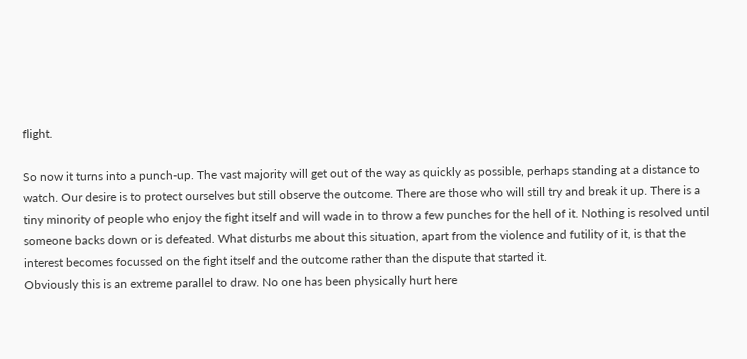flight.

So now it turns into a punch-up. The vast majority will get out of the way as quickly as possible, perhaps standing at a distance to watch. Our desire is to protect ourselves but still observe the outcome. There are those who will still try and break it up. There is a tiny minority of people who enjoy the fight itself and will wade in to throw a few punches for the hell of it. Nothing is resolved until someone backs down or is defeated. What disturbs me about this situation, apart from the violence and futility of it, is that the interest becomes focussed on the fight itself and the outcome rather than the dispute that started it.
Obviously this is an extreme parallel to draw. No one has been physically hurt here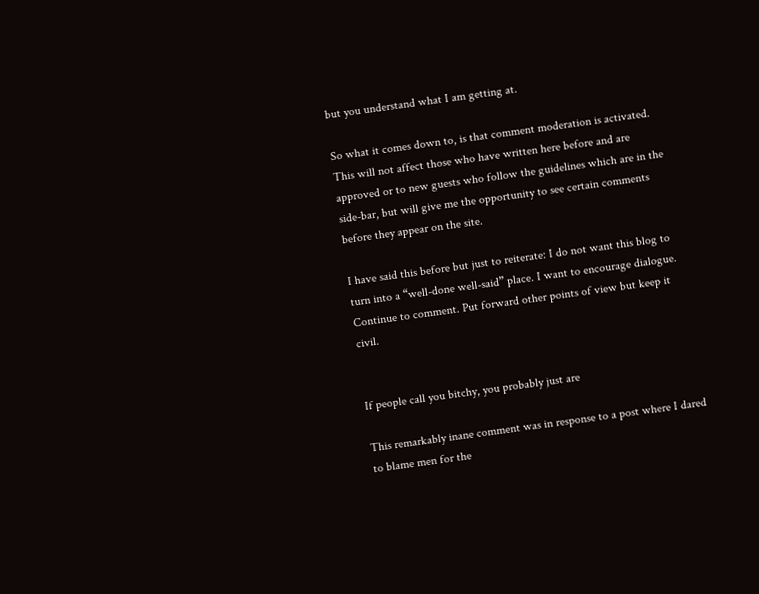but you understand what I am getting at.

So what it comes down to, is that comment moderation is activated. This will not affect those who have written here before and are approved or to new guests who follow the guidelines which are in the side-bar, but will give me the opportunity to see certain comments before they appear on the site.

I have said this before but just to reiterate: I do not want this blog to turn into a “well-done well-said” place. I want to encourage dialogue. Continue to comment. Put forward other points of view but keep it civil.


If people call you bitchy, you probably just are

This remarkably inane comment was in response to a post where I dared to blame men for the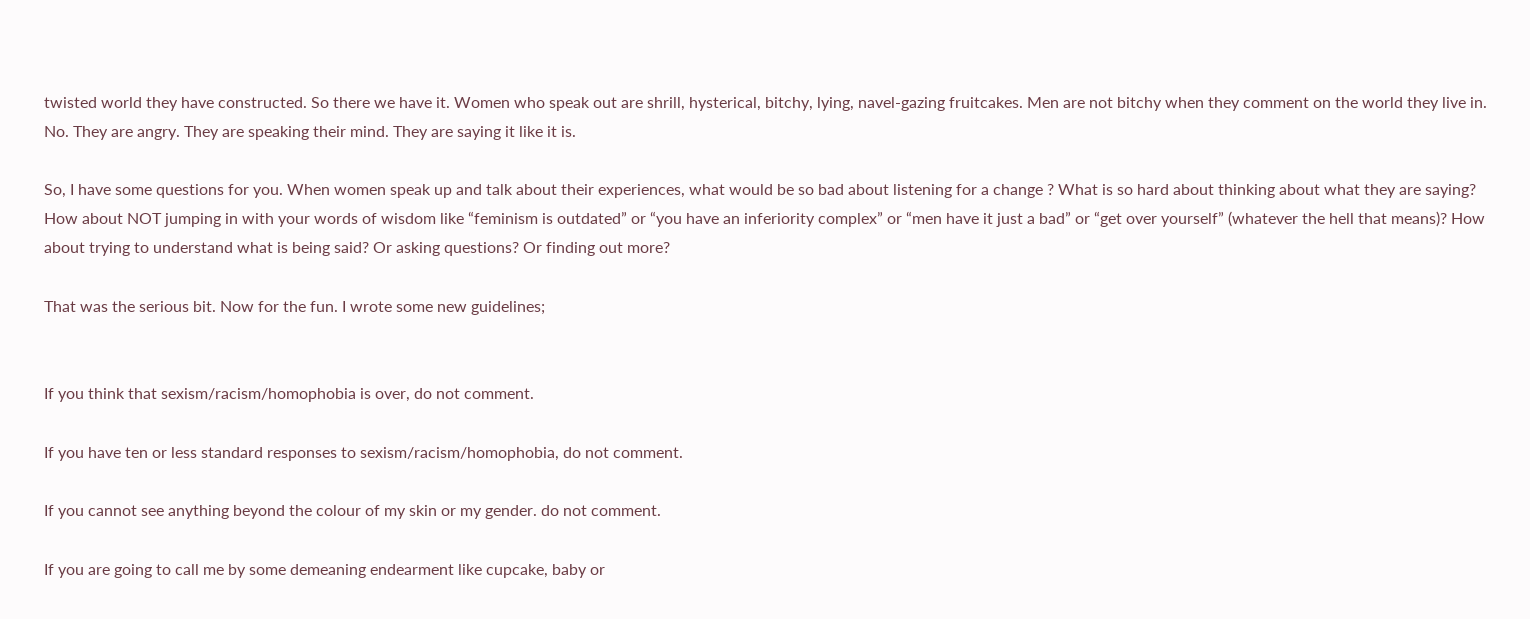twisted world they have constructed. So there we have it. Women who speak out are shrill, hysterical, bitchy, lying, navel-gazing fruitcakes. Men are not bitchy when they comment on the world they live in. No. They are angry. They are speaking their mind. They are saying it like it is.

So, I have some questions for you. When women speak up and talk about their experiences, what would be so bad about listening for a change ? What is so hard about thinking about what they are saying? How about NOT jumping in with your words of wisdom like “feminism is outdated” or “you have an inferiority complex” or “men have it just a bad” or “get over yourself” (whatever the hell that means)? How about trying to understand what is being said? Or asking questions? Or finding out more?

That was the serious bit. Now for the fun. I wrote some new guidelines;


If you think that sexism/racism/homophobia is over, do not comment.

If you have ten or less standard responses to sexism/racism/homophobia, do not comment.

If you cannot see anything beyond the colour of my skin or my gender. do not comment.

If you are going to call me by some demeaning endearment like cupcake, baby or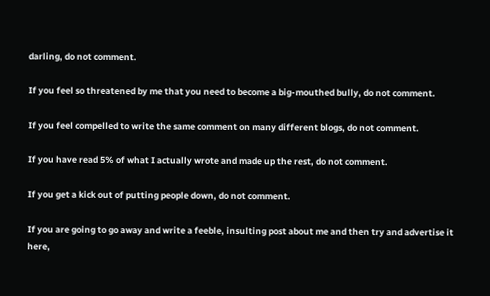darling, do not comment.

If you feel so threatened by me that you need to become a big-mouthed bully, do not comment.

If you feel compelled to write the same comment on many different blogs, do not comment.

If you have read 5% of what I actually wrote and made up the rest, do not comment.

If you get a kick out of putting people down, do not comment.

If you are going to go away and write a feeble, insulting post about me and then try and advertise it here,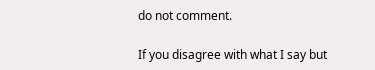do not comment.

If you disagree with what I say but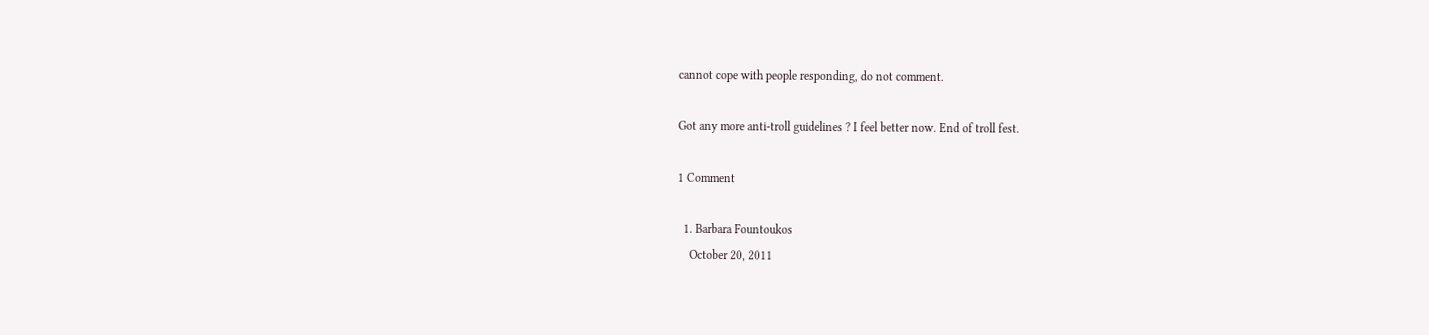cannot cope with people responding, do not comment.

Got any more anti-troll guidelines ? I feel better now. End of troll fest.

1 Comment

  1. Barbara Fountoukos
    October 20, 2011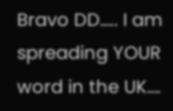Bravo DD….. I am spreading YOUR word in the UK….